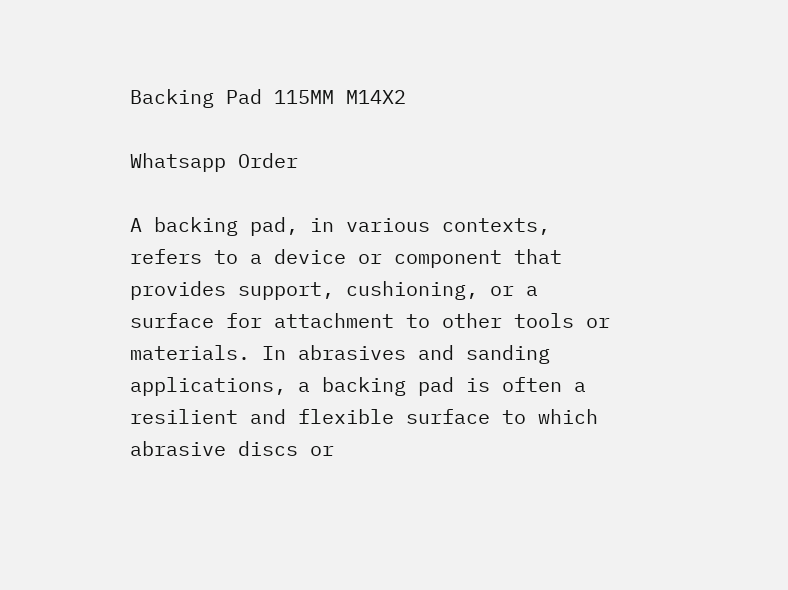Backing Pad 115MM M14X2

Whatsapp Order

A backing pad, in various contexts, refers to a device or component that provides support, cushioning, or a surface for attachment to other tools or materials. In abrasives and sanding applications, a backing pad is often a resilient and flexible surface to which abrasive discs or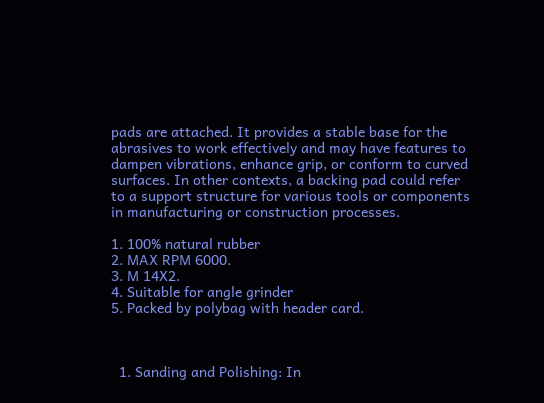pads are attached. It provides a stable base for the abrasives to work effectively and may have features to dampen vibrations, enhance grip, or conform to curved surfaces. In other contexts, a backing pad could refer to a support structure for various tools or components in manufacturing or construction processes.

1. 100% natural rubber
2. MAX RPM 6000.
3. M 14X2.
4. Suitable for angle grinder
5. Packed by polybag with header card.



  1. Sanding and Polishing: In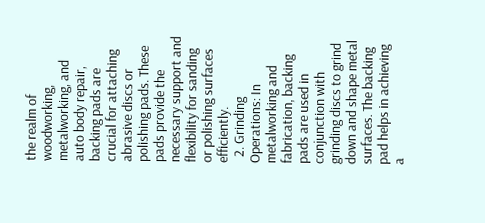the realm of woodworking, metalworking, and auto body repair, backing pads are crucial for attaching abrasive discs or polishing pads. These pads provide the necessary support and flexibility for sanding or polishing surfaces efficiently.
  2. Grinding Operations: In metalworking and fabrication, backing pads are used in conjunction with grinding discs to grind down and shape metal surfaces. The backing pad helps in achieving a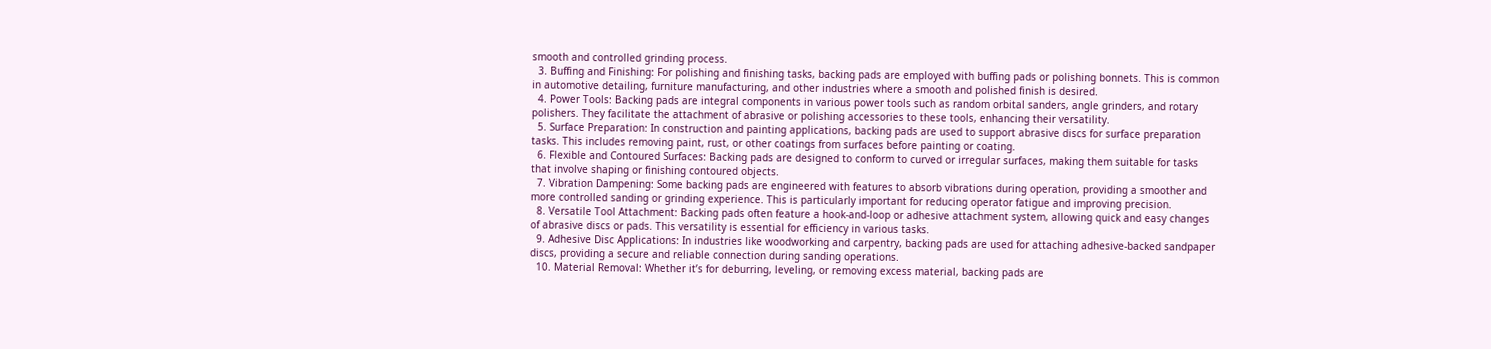smooth and controlled grinding process.
  3. Buffing and Finishing: For polishing and finishing tasks, backing pads are employed with buffing pads or polishing bonnets. This is common in automotive detailing, furniture manufacturing, and other industries where a smooth and polished finish is desired.
  4. Power Tools: Backing pads are integral components in various power tools such as random orbital sanders, angle grinders, and rotary polishers. They facilitate the attachment of abrasive or polishing accessories to these tools, enhancing their versatility.
  5. Surface Preparation: In construction and painting applications, backing pads are used to support abrasive discs for surface preparation tasks. This includes removing paint, rust, or other coatings from surfaces before painting or coating.
  6. Flexible and Contoured Surfaces: Backing pads are designed to conform to curved or irregular surfaces, making them suitable for tasks that involve shaping or finishing contoured objects.
  7. Vibration Dampening: Some backing pads are engineered with features to absorb vibrations during operation, providing a smoother and more controlled sanding or grinding experience. This is particularly important for reducing operator fatigue and improving precision.
  8. Versatile Tool Attachment: Backing pads often feature a hook-and-loop or adhesive attachment system, allowing quick and easy changes of abrasive discs or pads. This versatility is essential for efficiency in various tasks.
  9. Adhesive Disc Applications: In industries like woodworking and carpentry, backing pads are used for attaching adhesive-backed sandpaper discs, providing a secure and reliable connection during sanding operations.
  10. Material Removal: Whether it’s for deburring, leveling, or removing excess material, backing pads are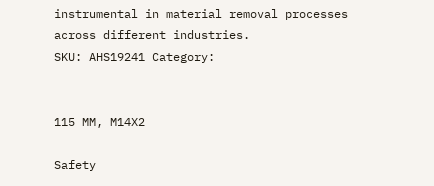instrumental in material removal processes across different industries.
SKU: AHS19241 Category:


115 MM, M14X2

Safety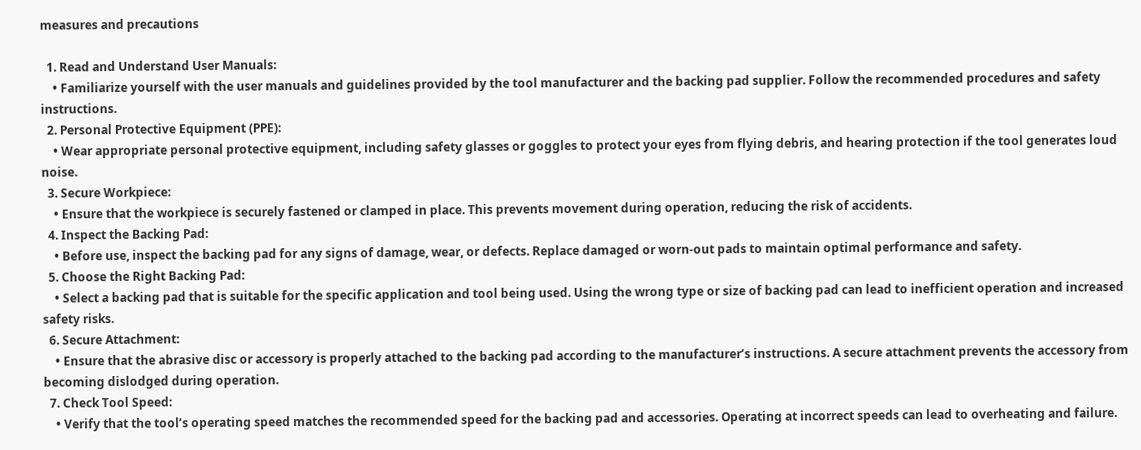measures and precautions

  1. Read and Understand User Manuals:
    • Familiarize yourself with the user manuals and guidelines provided by the tool manufacturer and the backing pad supplier. Follow the recommended procedures and safety instructions.
  2. Personal Protective Equipment (PPE):
    • Wear appropriate personal protective equipment, including safety glasses or goggles to protect your eyes from flying debris, and hearing protection if the tool generates loud noise.
  3. Secure Workpiece:
    • Ensure that the workpiece is securely fastened or clamped in place. This prevents movement during operation, reducing the risk of accidents.
  4. Inspect the Backing Pad:
    • Before use, inspect the backing pad for any signs of damage, wear, or defects. Replace damaged or worn-out pads to maintain optimal performance and safety.
  5. Choose the Right Backing Pad:
    • Select a backing pad that is suitable for the specific application and tool being used. Using the wrong type or size of backing pad can lead to inefficient operation and increased safety risks.
  6. Secure Attachment:
    • Ensure that the abrasive disc or accessory is properly attached to the backing pad according to the manufacturer’s instructions. A secure attachment prevents the accessory from becoming dislodged during operation.
  7. Check Tool Speed:
    • Verify that the tool’s operating speed matches the recommended speed for the backing pad and accessories. Operating at incorrect speeds can lead to overheating and failure.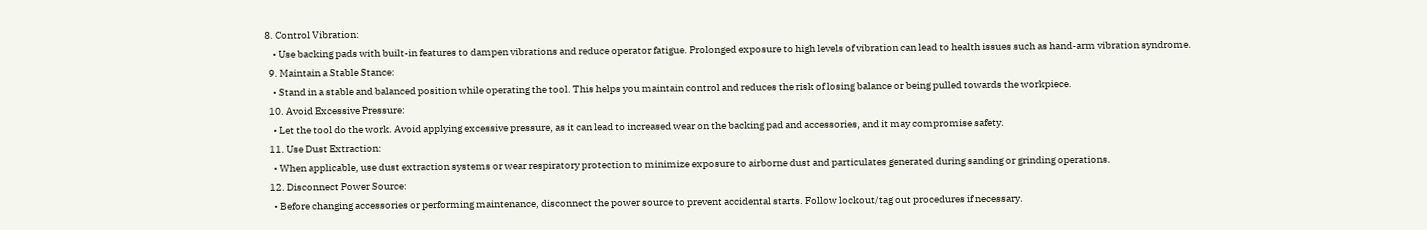8. Control Vibration:
    • Use backing pads with built-in features to dampen vibrations and reduce operator fatigue. Prolonged exposure to high levels of vibration can lead to health issues such as hand-arm vibration syndrome.
  9. Maintain a Stable Stance:
    • Stand in a stable and balanced position while operating the tool. This helps you maintain control and reduces the risk of losing balance or being pulled towards the workpiece.
  10. Avoid Excessive Pressure:
    • Let the tool do the work. Avoid applying excessive pressure, as it can lead to increased wear on the backing pad and accessories, and it may compromise safety.
  11. Use Dust Extraction:
    • When applicable, use dust extraction systems or wear respiratory protection to minimize exposure to airborne dust and particulates generated during sanding or grinding operations.
  12. Disconnect Power Source:
    • Before changing accessories or performing maintenance, disconnect the power source to prevent accidental starts. Follow lockout/tag out procedures if necessary.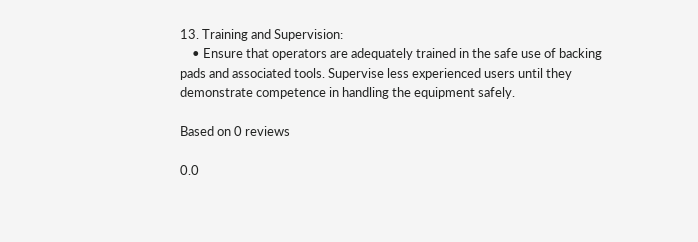13. Training and Supervision:
    • Ensure that operators are adequately trained in the safe use of backing pads and associated tools. Supervise less experienced users until they demonstrate competence in handling the equipment safely.

Based on 0 reviews

0.0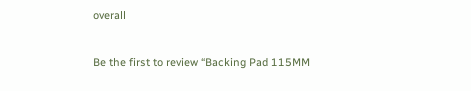overall

Be the first to review “Backing Pad 115MM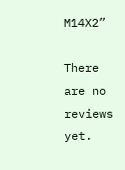M14X2”

There are no reviews yet.